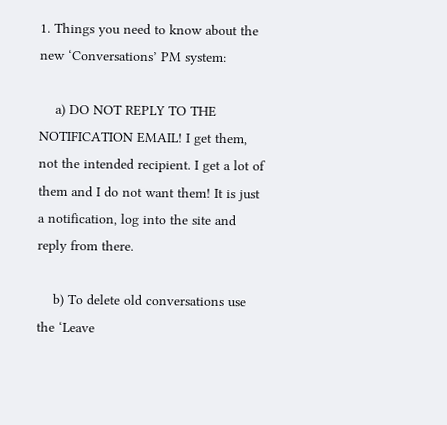1. Things you need to know about the new ‘Conversations’ PM system:

    a) DO NOT REPLY TO THE NOTIFICATION EMAIL! I get them, not the intended recipient. I get a lot of them and I do not want them! It is just a notification, log into the site and reply from there.

    b) To delete old conversations use the ‘Leave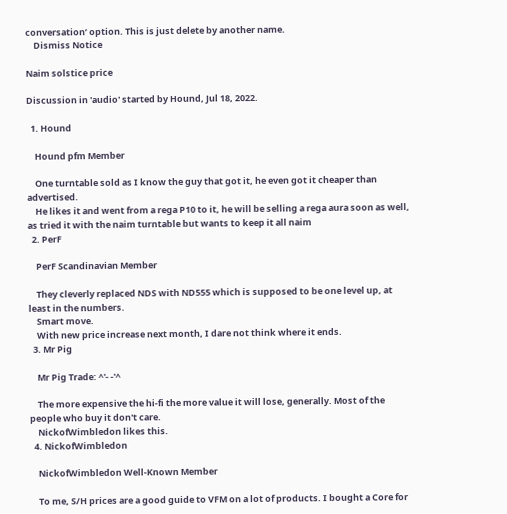conversation’ option. This is just delete by another name.
    Dismiss Notice

Naim solstice price

Discussion in 'audio' started by Hound, Jul 18, 2022.

  1. Hound

    Hound pfm Member

    One turntable sold as I know the guy that got it, he even got it cheaper than advertised.
    He likes it and went from a rega P10 to it, he will be selling a rega aura soon as well, as tried it with the naim turntable but wants to keep it all naim
  2. PerF

    PerF Scandinavian Member

    They cleverly replaced NDS with ND555 which is supposed to be one level up, at least in the numbers.
    Smart move.
    With new price increase next month, I dare not think where it ends.
  3. Mr Pig

    Mr Pig Trade: ^'- -'^

    The more expensive the hi-fi the more value it will lose, generally. Most of the people who buy it don't care.
    NickofWimbledon likes this.
  4. NickofWimbledon

    NickofWimbledon Well-Known Member

    To me, S/H prices are a good guide to VFM on a lot of products. I bought a Core for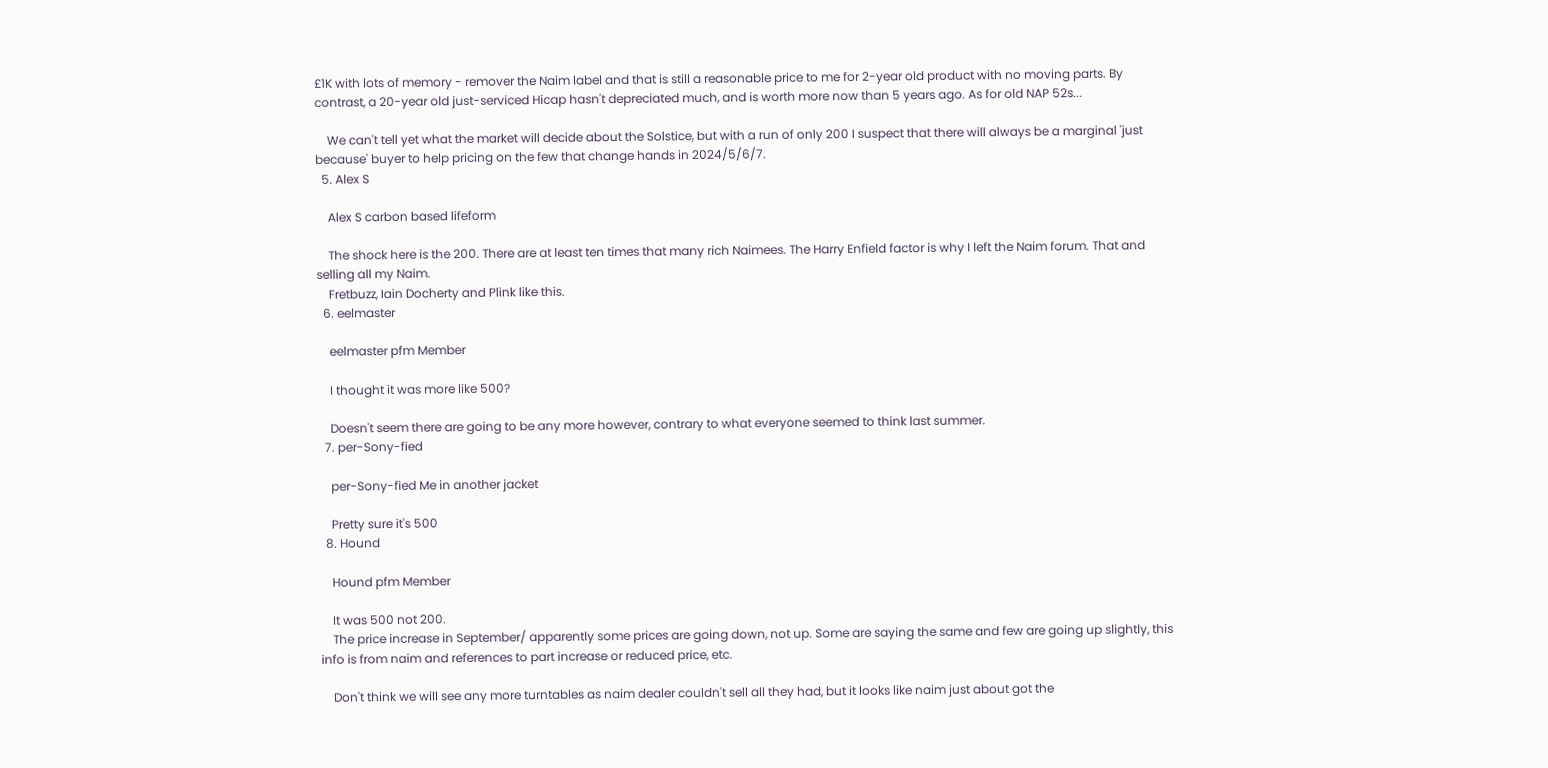£1K with lots of memory - remover the Naim label and that is still a reasonable price to me for 2-year old product with no moving parts. By contrast, a 20-year old just-serviced Hicap hasn't depreciated much, and is worth more now than 5 years ago. As for old NAP 52s...

    We can't tell yet what the market will decide about the Solstice, but with a run of only 200 I suspect that there will always be a marginal 'just because' buyer to help pricing on the few that change hands in 2024/5/6/7.
  5. Alex S

    Alex S carbon based lifeform

    The shock here is the 200. There are at least ten times that many rich Naimees. The Harry Enfield factor is why I left the Naim forum. That and selling all my Naim.
    Fretbuzz, Iain Docherty and Plink like this.
  6. eelmaster

    eelmaster pfm Member

    I thought it was more like 500?

    Doesn't seem there are going to be any more however, contrary to what everyone seemed to think last summer.
  7. per-Sony-fied

    per-Sony-fied Me in another jacket

    Pretty sure it's 500
  8. Hound

    Hound pfm Member

    It was 500 not 200.
    The price increase in September/ apparently some prices are going down, not up. Some are saying the same and few are going up slightly, this info is from naim and references to part increase or reduced price, etc.

    Don't think we will see any more turntables as naim dealer couldn't sell all they had, but it looks like naim just about got the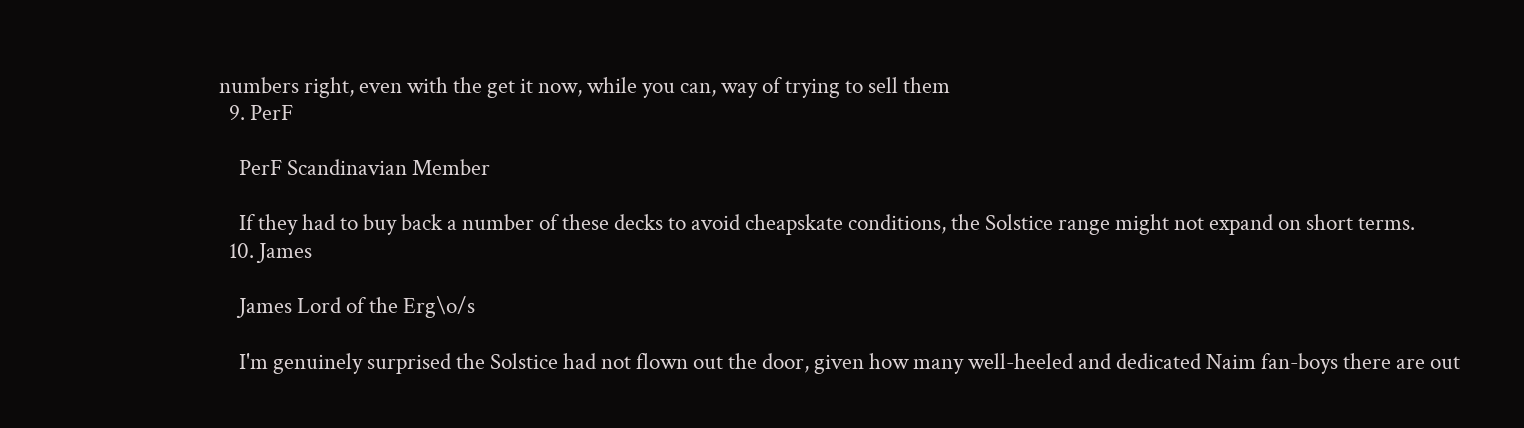numbers right, even with the get it now, while you can, way of trying to sell them
  9. PerF

    PerF Scandinavian Member

    If they had to buy back a number of these decks to avoid cheapskate conditions, the Solstice range might not expand on short terms.
  10. James

    James Lord of the Erg\o/s

    I'm genuinely surprised the Solstice had not flown out the door, given how many well-heeled and dedicated Naim fan-boys there are out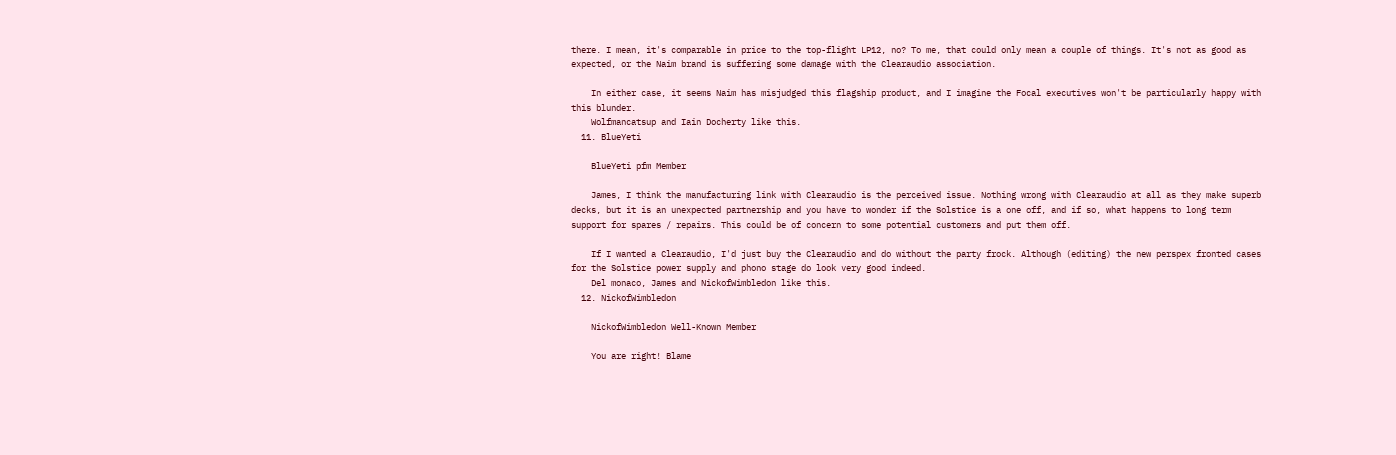there. I mean, it's comparable in price to the top-flight LP12, no? To me, that could only mean a couple of things. It's not as good as expected, or the Naim brand is suffering some damage with the Clearaudio association.

    In either case, it seems Naim has misjudged this flagship product, and I imagine the Focal executives won't be particularly happy with this blunder.
    Wolfmancatsup and Iain Docherty like this.
  11. BlueYeti

    BlueYeti pfm Member

    James, I think the manufacturing link with Clearaudio is the perceived issue. Nothing wrong with Clearaudio at all as they make superb decks, but it is an unexpected partnership and you have to wonder if the Solstice is a one off, and if so, what happens to long term support for spares / repairs. This could be of concern to some potential customers and put them off.

    If I wanted a Clearaudio, I'd just buy the Clearaudio and do without the party frock. Although (editing) the new perspex fronted cases for the Solstice power supply and phono stage do look very good indeed.
    Del monaco, James and NickofWimbledon like this.
  12. NickofWimbledon

    NickofWimbledon Well-Known Member

    You are right! Blame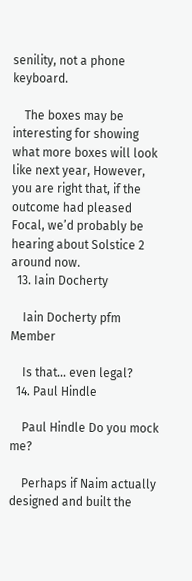senility, not a phone keyboard.

    The boxes may be interesting for showing what more boxes will look like next year, However, you are right that, if the outcome had pleased Focal, we’d probably be hearing about Solstice 2 around now.
  13. Iain Docherty

    Iain Docherty pfm Member

    Is that… even legal?
  14. Paul Hindle

    Paul Hindle Do you mock me?

    Perhaps if Naim actually designed and built the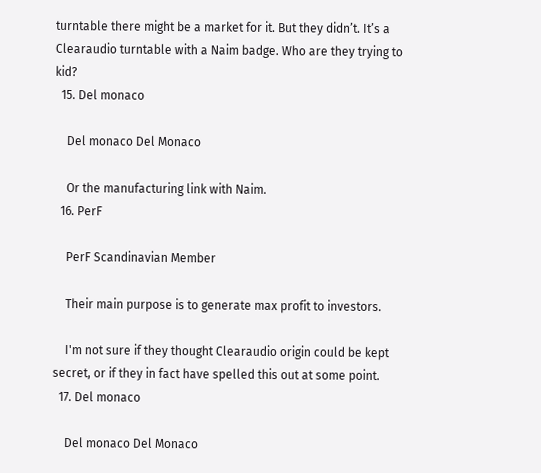turntable there might be a market for it. But they didn’t. It’s a Clearaudio turntable with a Naim badge. Who are they trying to kid?
  15. Del monaco

    Del monaco Del Monaco

    Or the manufacturing link with Naim.
  16. PerF

    PerF Scandinavian Member

    Their main purpose is to generate max profit to investors.

    I'm not sure if they thought Clearaudio origin could be kept secret, or if they in fact have spelled this out at some point.
  17. Del monaco

    Del monaco Del Monaco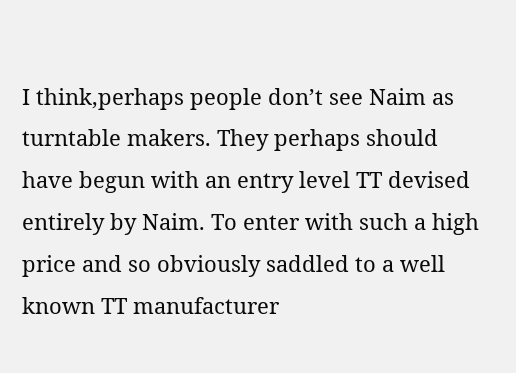I think,perhaps people don’t see Naim as turntable makers. They perhaps should have begun with an entry level TT devised entirely by Naim. To enter with such a high price and so obviously saddled to a well known TT manufacturer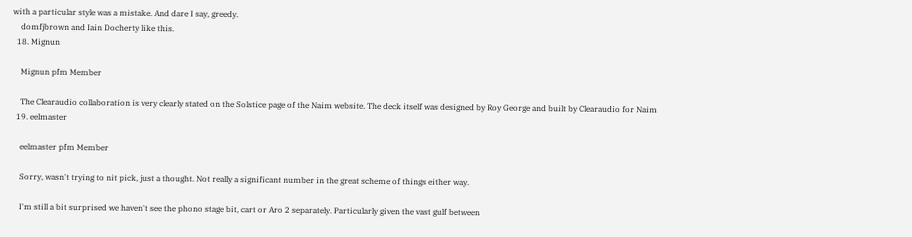with a particular style was a mistake. And dare I say, greedy.
    domfjbrown and Iain Docherty like this.
  18. Mignun

    Mignun pfm Member

    The Clearaudio collaboration is very clearly stated on the Solstice page of the Naim website. The deck itself was designed by Roy George and built by Clearaudio for Naim
  19. eelmaster

    eelmaster pfm Member

    Sorry, wasn't trying to nit pick, just a thought. Not really a significant number in the great scheme of things either way.

    I'm still a bit surprised we haven't see the phono stage bit, cart or Aro 2 separately. Particularly given the vast gulf between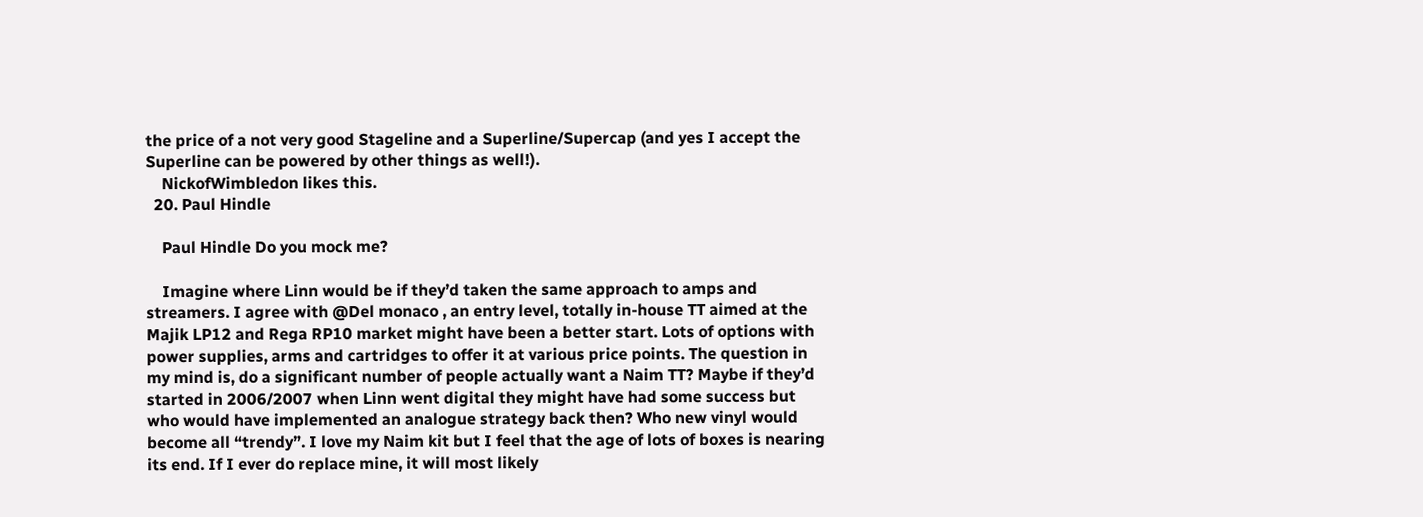the price of a not very good Stageline and a Superline/Supercap (and yes I accept the Superline can be powered by other things as well!).
    NickofWimbledon likes this.
  20. Paul Hindle

    Paul Hindle Do you mock me?

    Imagine where Linn would be if they’d taken the same approach to amps and streamers. I agree with @Del monaco , an entry level, totally in-house TT aimed at the Majik LP12 and Rega RP10 market might have been a better start. Lots of options with power supplies, arms and cartridges to offer it at various price points. The question in my mind is, do a significant number of people actually want a Naim TT? Maybe if they’d started in 2006/2007 when Linn went digital they might have had some success but who would have implemented an analogue strategy back then? Who new vinyl would become all “trendy”. I love my Naim kit but I feel that the age of lots of boxes is nearing its end. If I ever do replace mine, it will most likely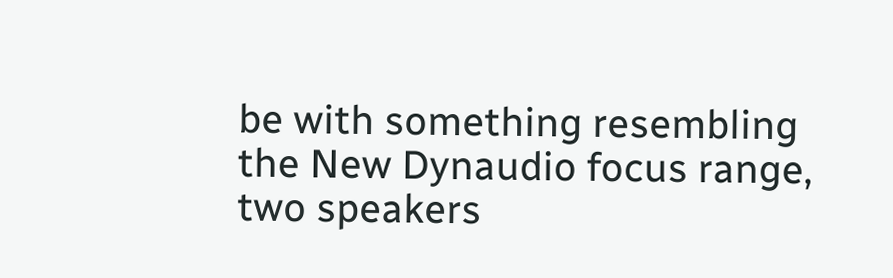be with something resembling the New Dynaudio focus range, two speakers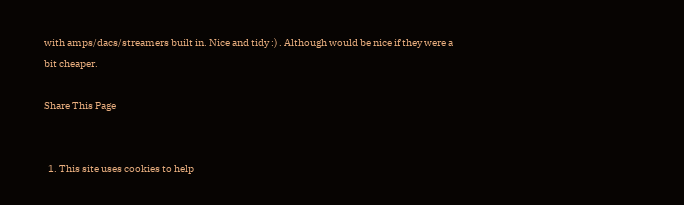with amps/dacs/streamers built in. Nice and tidy :) . Although would be nice if they were a bit cheaper.

Share This Page


  1. This site uses cookies to help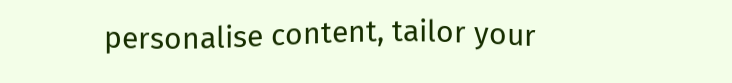personalise content, tailor your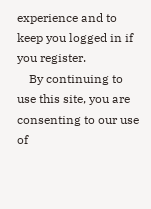experience and to keep you logged in if you register.
    By continuing to use this site, you are consenting to our use of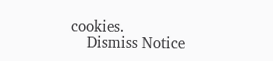cookies.
    Dismiss Notice